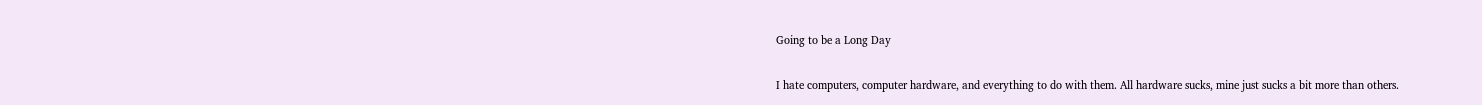Going to be a Long Day

I hate computers, computer hardware, and everything to do with them. All hardware sucks, mine just sucks a bit more than others.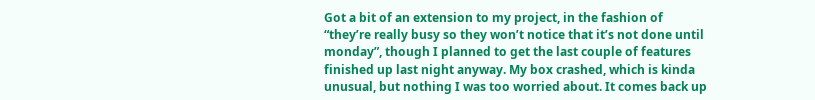Got a bit of an extension to my project, in the fashion of “they’re really busy so they won’t notice that it’s not done until monday”, though I planned to get the last couple of features finished up last night anyway. My box crashed, which is kinda unusual, but nothing I was too worried about. It comes back up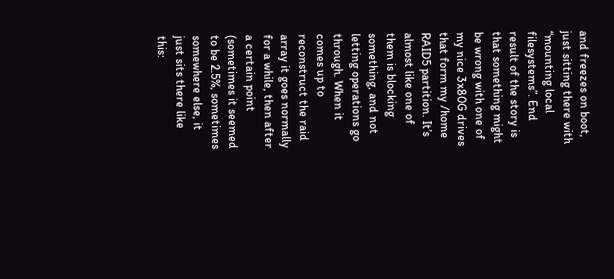and freezes on boot, just sitting there with “mounting local filesystems”. End result of the story is that something might be wrong with one of my nice 3x80G drives that form my /home RAID5 partition. It’s almost like one of them is blocking something, and not letting operations go through. When it comes up to reconstruct the raid array it goes normally for a while, then after a certain point (sometimes it seemed to be 2.5%, sometimes somewhere else, it just sits there like this: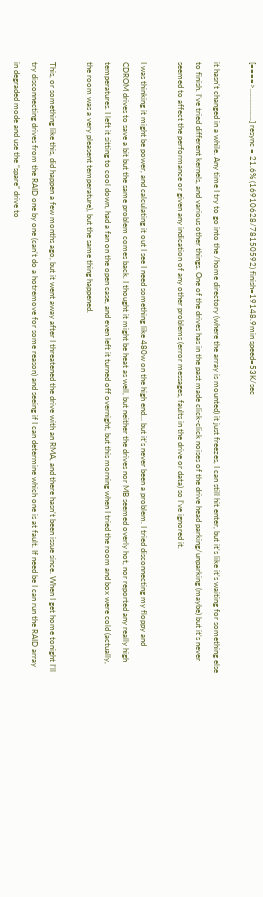[====>…………….] resync = 21.6% (16910628/78150592) finish=19148.9min speed=53K/sec

it hasn’t changed in a while. Any time I try to go into the /home directory (where the array is mounted) it just freezes, I can still hit enter, but it’s like it’s waiting for something else to finish. I’ve tried different kernels, and various other things. One of the drives has in the past made click-click noises of the drive head parking/unparking (maybe) but it’s never seemed to affect the performance or given any indication of any other problems (error messages, faults in the drive or data) so I’ve ignored it.

I was thinking it might be power, and calculating it out I see I need something like 480w on the high end… but it’s never been a problem. I tried disconnecting my floppy and CDROM drives to save a bit but the same problem comes back. I thought it might be heat as well, but neither the drives nor MB seemed overly hot, nor reported any really high temperatures. I left it sitting to cool down, had a fan on the open case, and even left it turned off overnight, but this morning when I tried the room and box were cold (actually, the room was a very pleasent temperature), but the same thing happened.

This, or something like this, did happen a few months ago, but it went away after I threatened the drive with an RMA, and there hasn’t been issue since. When I get home tonight I’ll try disconnecting drives from the RAID one by one (can’t do a hotremove for some reason) and seeing if I can determine which one is at fault. If need be I can run the RAID array in degraded mode and use the “spare” drive to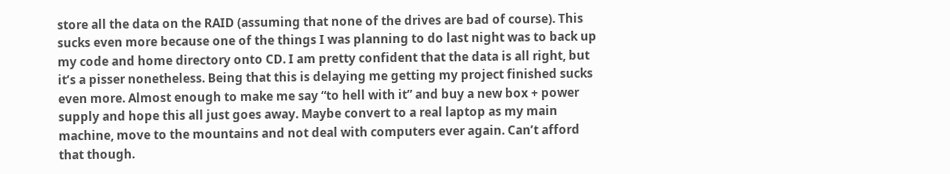store all the data on the RAID (assuming that none of the drives are bad of course). This sucks even more because one of the things I was planning to do last night was to back up my code and home directory onto CD. I am pretty confident that the data is all right, but it’s a pisser nonetheless. Being that this is delaying me getting my project finished sucks even more. Almost enough to make me say “to hell with it” and buy a new box + power supply and hope this all just goes away. Maybe convert to a real laptop as my main machine, move to the mountains and not deal with computers ever again. Can’t afford that though.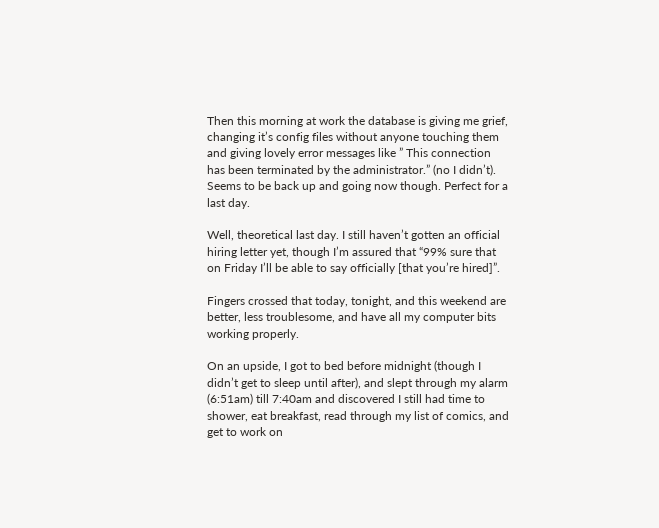Then this morning at work the database is giving me grief, changing it’s config files without anyone touching them and giving lovely error messages like ” This connection has been terminated by the administrator.” (no I didn’t). Seems to be back up and going now though. Perfect for a last day.

Well, theoretical last day. I still haven’t gotten an official hiring letter yet, though I’m assured that “99% sure that on Friday I’ll be able to say officially [that you’re hired]”.

Fingers crossed that today, tonight, and this weekend are better, less troublesome, and have all my computer bits working properly.

On an upside, I got to bed before midnight (though I didn’t get to sleep until after), and slept through my alarm (6:51am) till 7:40am and discovered I still had time to shower, eat breakfast, read through my list of comics, and get to work on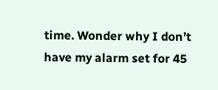time. Wonder why I don’t have my alarm set for 45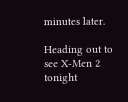minutes later.

Heading out to see X-Men 2 tonight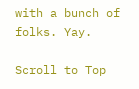with a bunch of folks. Yay.

Scroll to Top